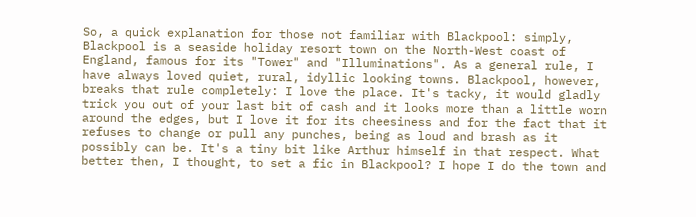So, a quick explanation for those not familiar with Blackpool: simply, Blackpool is a seaside holiday resort town on the North-West coast of England, famous for its "Tower" and "Illuminations". As a general rule, I have always loved quiet, rural, idyllic looking towns. Blackpool, however, breaks that rule completely: I love the place. It's tacky, it would gladly trick you out of your last bit of cash and it looks more than a little worn around the edges, but I love it for its cheesiness and for the fact that it refuses to change or pull any punches, being as loud and brash as it possibly can be. It's a tiny bit like Arthur himself in that respect. What better then, I thought, to set a fic in Blackpool? I hope I do the town and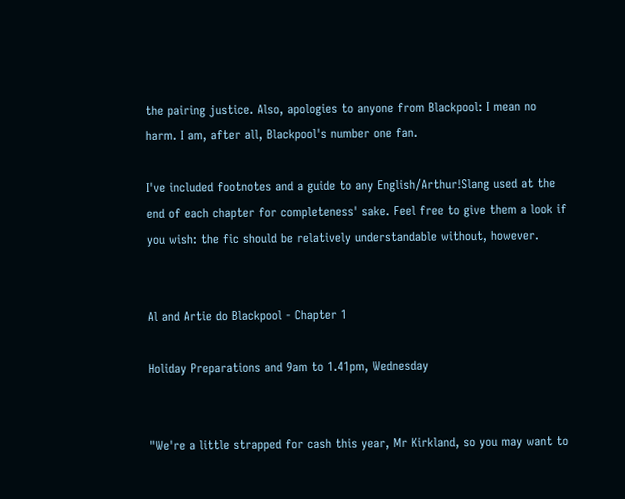the pairing justice. Also, apologies to anyone from Blackpool: I mean no harm. I am, after all, Blackpool's number one fan.

I've included footnotes and a guide to any English/Arthur!Slang used at the end of each chapter for completeness' sake. Feel free to give them a look if you wish: the fic should be relatively understandable without, however.


Al and Artie do Blackpool - Chapter 1

Holiday Preparations and 9am to 1.41pm, Wednesday


"We're a little strapped for cash this year, Mr Kirkland, so you may want to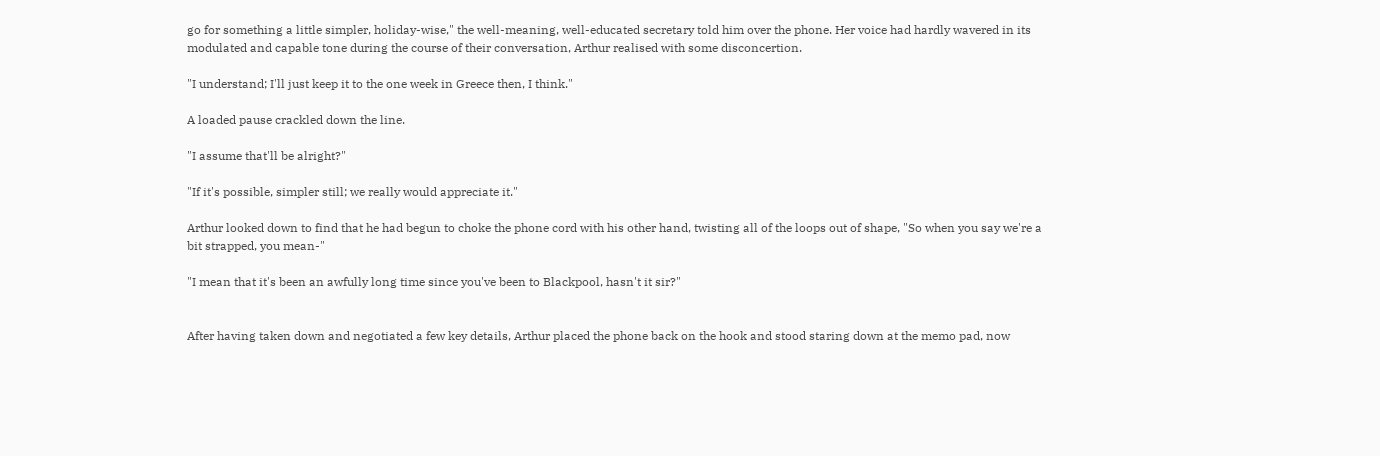go for something a little simpler, holiday-wise," the well-meaning, well-educated secretary told him over the phone. Her voice had hardly wavered in its modulated and capable tone during the course of their conversation, Arthur realised with some disconcertion.

"I understand; I'll just keep it to the one week in Greece then, I think."

A loaded pause crackled down the line.

"I assume that'll be alright?"

"If it's possible, simpler still; we really would appreciate it."

Arthur looked down to find that he had begun to choke the phone cord with his other hand, twisting all of the loops out of shape, "So when you say we're a bit strapped, you mean-"

"I mean that it's been an awfully long time since you've been to Blackpool, hasn't it sir?"


After having taken down and negotiated a few key details, Arthur placed the phone back on the hook and stood staring down at the memo pad, now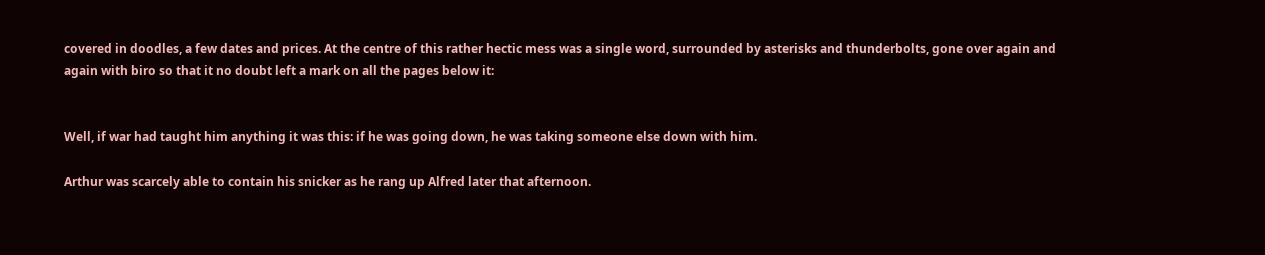covered in doodles, a few dates and prices. At the centre of this rather hectic mess was a single word, surrounded by asterisks and thunderbolts, gone over again and again with biro so that it no doubt left a mark on all the pages below it:


Well, if war had taught him anything it was this: if he was going down, he was taking someone else down with him.

Arthur was scarcely able to contain his snicker as he rang up Alfred later that afternoon.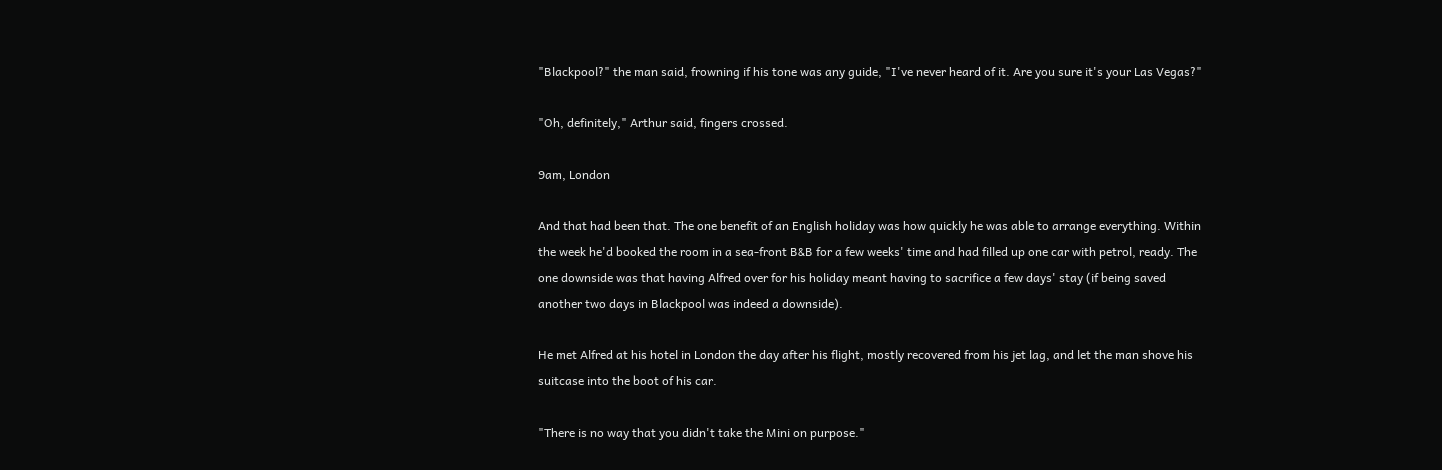"Blackpool?" the man said, frowning if his tone was any guide, "I've never heard of it. Are you sure it's your Las Vegas?"

"Oh, definitely," Arthur said, fingers crossed.

9am, London

And that had been that. The one benefit of an English holiday was how quickly he was able to arrange everything. Within the week he'd booked the room in a sea-front B&B for a few weeks' time and had filled up one car with petrol, ready. The one downside was that having Alfred over for his holiday meant having to sacrifice a few days' stay (if being saved another two days in Blackpool was indeed a downside).

He met Alfred at his hotel in London the day after his flight, mostly recovered from his jet lag, and let the man shove his suitcase into the boot of his car.

"There is no way that you didn't take the Mini on purpose."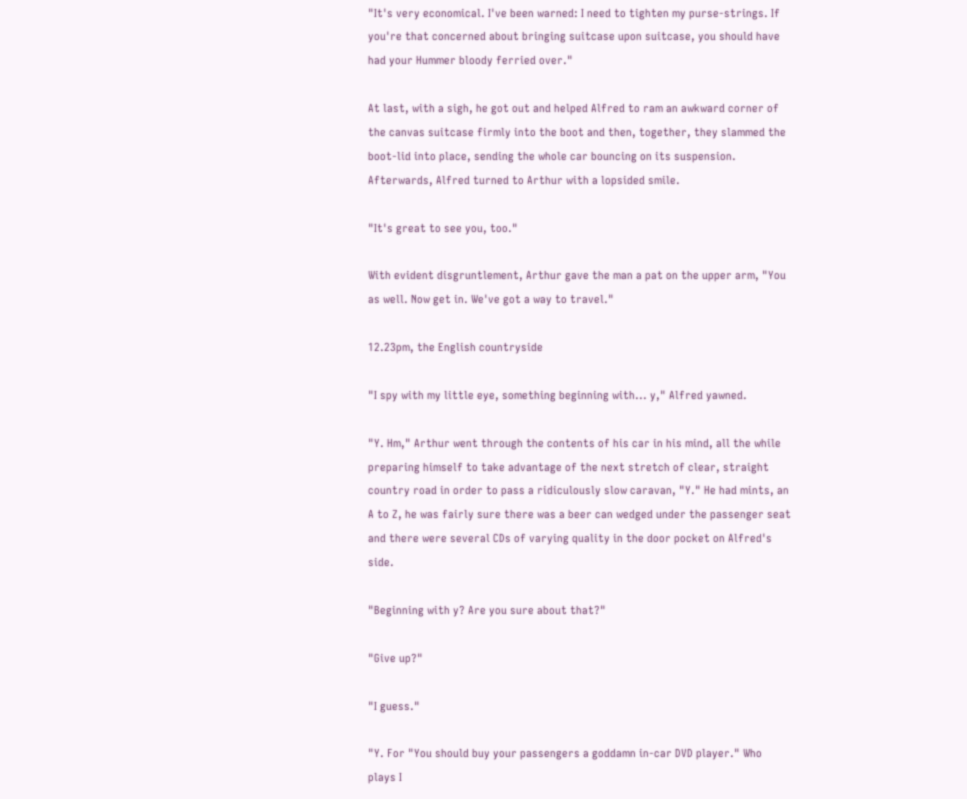"It's very economical. I've been warned: I need to tighten my purse-strings. If you're that concerned about bringing suitcase upon suitcase, you should have had your Hummer bloody ferried over."

At last, with a sigh, he got out and helped Alfred to ram an awkward corner of the canvas suitcase firmly into the boot and then, together, they slammed the boot-lid into place, sending the whole car bouncing on its suspension. Afterwards, Alfred turned to Arthur with a lopsided smile.

"It's great to see you, too."

With evident disgruntlement, Arthur gave the man a pat on the upper arm, "You as well. Now get in. We've got a way to travel."

12.23pm, the English countryside

"I spy with my little eye, something beginning with... y," Alfred yawned.

"Y. Hm," Arthur went through the contents of his car in his mind, all the while preparing himself to take advantage of the next stretch of clear, straight country road in order to pass a ridiculously slow caravan, "Y." He had mints, an A to Z, he was fairly sure there was a beer can wedged under the passenger seat and there were several CDs of varying quality in the door pocket on Alfred's side.

"Beginning with y? Are you sure about that?"

"Give up?"

"I guess."

"Y. For "You should buy your passengers a goddamn in-car DVD player." Who plays I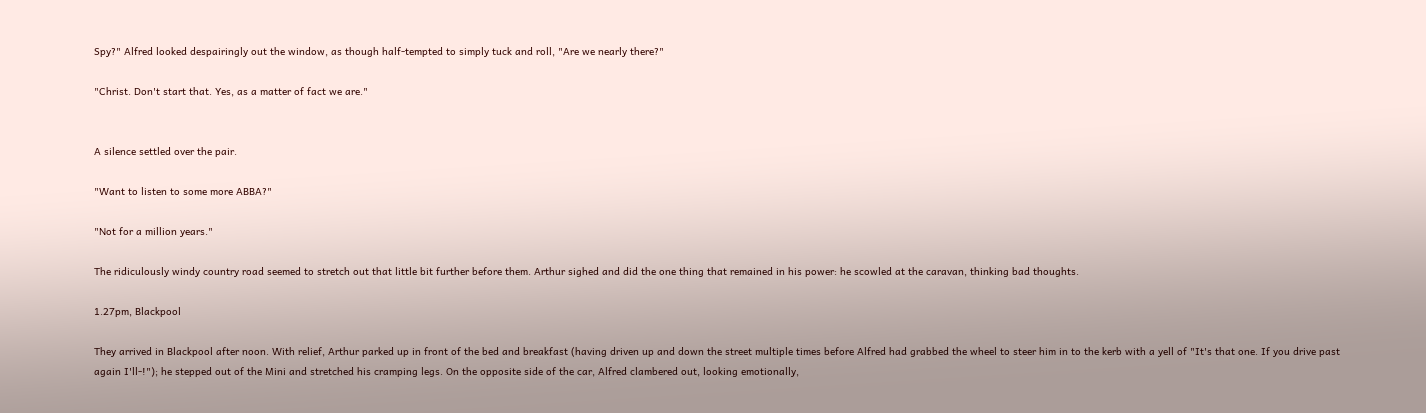Spy?" Alfred looked despairingly out the window, as though half-tempted to simply tuck and roll, "Are we nearly there?"

"Christ. Don't start that. Yes, as a matter of fact we are."


A silence settled over the pair.

"Want to listen to some more ABBA?"

"Not for a million years."

The ridiculously windy country road seemed to stretch out that little bit further before them. Arthur sighed and did the one thing that remained in his power: he scowled at the caravan, thinking bad thoughts.

1.27pm, Blackpool

They arrived in Blackpool after noon. With relief, Arthur parked up in front of the bed and breakfast (having driven up and down the street multiple times before Alfred had grabbed the wheel to steer him in to the kerb with a yell of "It's that one. If you drive past again I'll-!"); he stepped out of the Mini and stretched his cramping legs. On the opposite side of the car, Alfred clambered out, looking emotionally,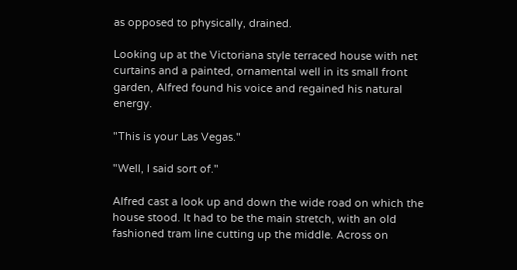as opposed to physically, drained.

Looking up at the Victoriana style terraced house with net curtains and a painted, ornamental well in its small front garden, Alfred found his voice and regained his natural energy.

"This is your Las Vegas."

"Well, I said sort of."

Alfred cast a look up and down the wide road on which the house stood. It had to be the main stretch, with an old fashioned tram line cutting up the middle. Across on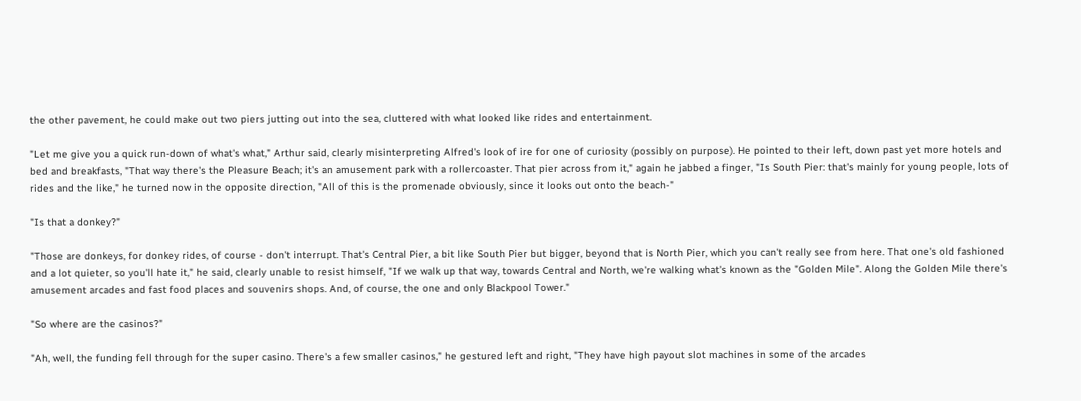the other pavement, he could make out two piers jutting out into the sea, cluttered with what looked like rides and entertainment.

"Let me give you a quick run-down of what's what," Arthur said, clearly misinterpreting Alfred's look of ire for one of curiosity (possibly on purpose). He pointed to their left, down past yet more hotels and bed and breakfasts, "That way there's the Pleasure Beach; it's an amusement park with a rollercoaster. That pier across from it," again he jabbed a finger, "Is South Pier: that's mainly for young people, lots of rides and the like," he turned now in the opposite direction, "All of this is the promenade obviously, since it looks out onto the beach-"

"Is that a donkey?"

"Those are donkeys, for donkey rides, of course - don't interrupt. That's Central Pier, a bit like South Pier but bigger, beyond that is North Pier, which you can't really see from here. That one's old fashioned and a lot quieter, so you'll hate it," he said, clearly unable to resist himself, "If we walk up that way, towards Central and North, we're walking what's known as the "Golden Mile". Along the Golden Mile there's amusement arcades and fast food places and souvenirs shops. And, of course, the one and only Blackpool Tower."

"So where are the casinos?"

"Ah, well, the funding fell through for the super casino. There's a few smaller casinos," he gestured left and right, "They have high payout slot machines in some of the arcades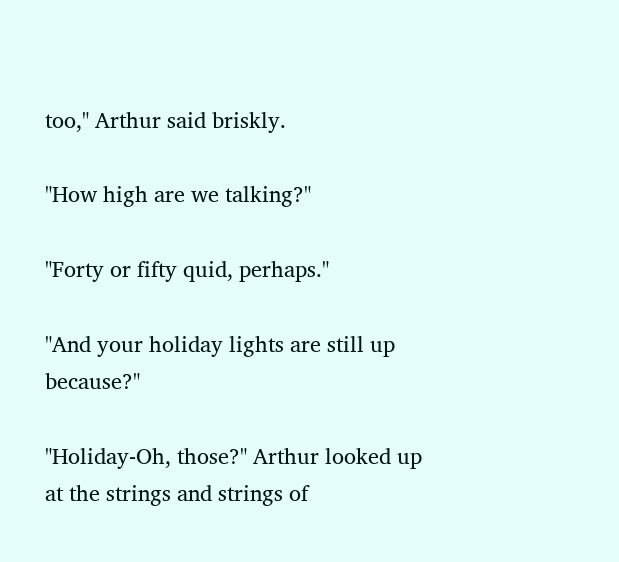too," Arthur said briskly.

"How high are we talking?"

"Forty or fifty quid, perhaps."

"And your holiday lights are still up because?"

"Holiday-Oh, those?" Arthur looked up at the strings and strings of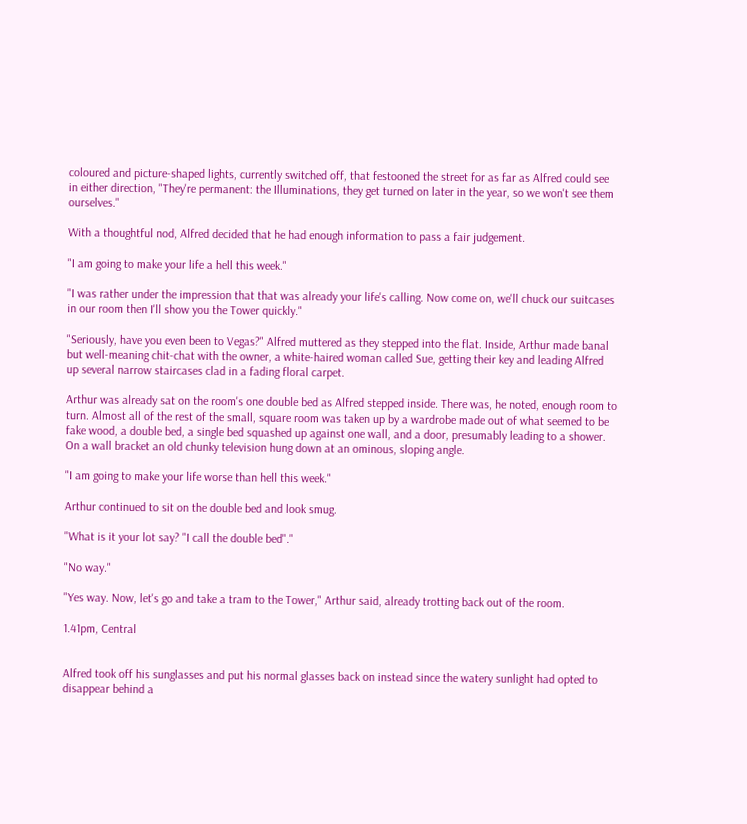coloured and picture-shaped lights, currently switched off, that festooned the street for as far as Alfred could see in either direction, "They're permanent: the Illuminations, they get turned on later in the year, so we won't see them ourselves."

With a thoughtful nod, Alfred decided that he had enough information to pass a fair judgement.

"I am going to make your life a hell this week."

"I was rather under the impression that that was already your life's calling. Now come on, we'll chuck our suitcases in our room then I'll show you the Tower quickly."

"Seriously, have you even been to Vegas?" Alfred muttered as they stepped into the flat. Inside, Arthur made banal but well-meaning chit-chat with the owner, a white-haired woman called Sue, getting their key and leading Alfred up several narrow staircases clad in a fading floral carpet.

Arthur was already sat on the room's one double bed as Alfred stepped inside. There was, he noted, enough room to turn. Almost all of the rest of the small, square room was taken up by a wardrobe made out of what seemed to be fake wood, a double bed, a single bed squashed up against one wall, and a door, presumably leading to a shower. On a wall bracket an old chunky television hung down at an ominous, sloping angle.

"I am going to make your life worse than hell this week."

Arthur continued to sit on the double bed and look smug.

"What is it your lot say? "I call the double bed"."

"No way."

"Yes way. Now, let's go and take a tram to the Tower," Arthur said, already trotting back out of the room.

1.41pm, Central


Alfred took off his sunglasses and put his normal glasses back on instead since the watery sunlight had opted to disappear behind a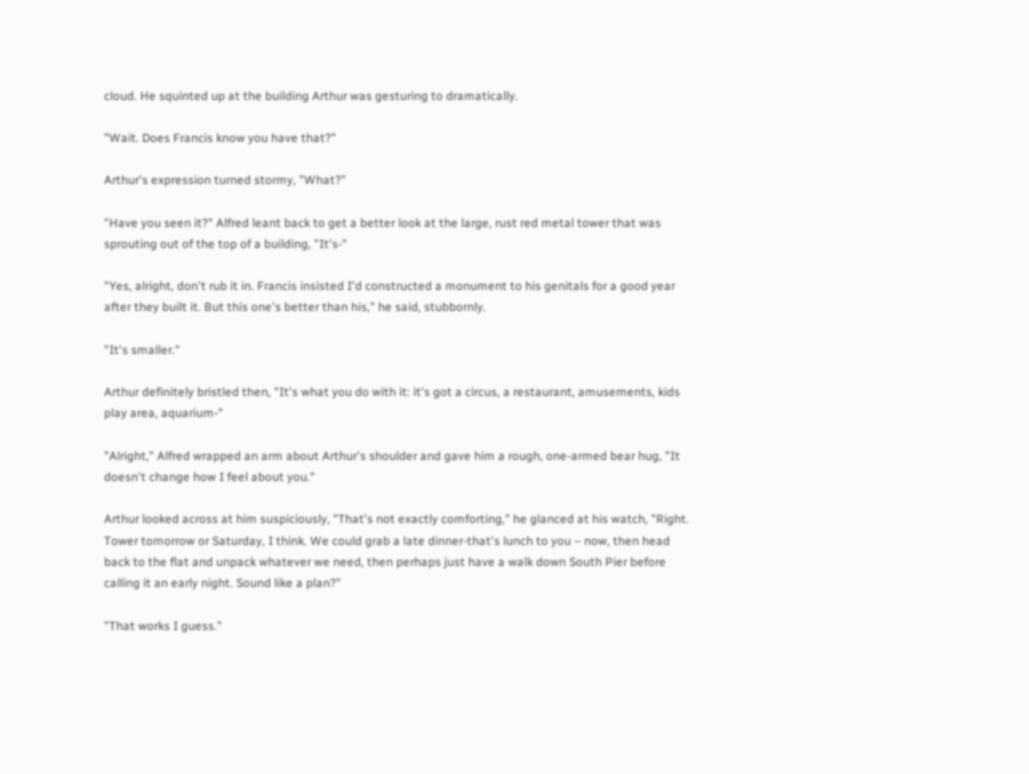cloud. He squinted up at the building Arthur was gesturing to dramatically.

"Wait. Does Francis know you have that?"

Arthur's expression turned stormy, "What?"

"Have you seen it?" Alfred leant back to get a better look at the large, rust red metal tower that was sprouting out of the top of a building, "It's-"

"Yes, alright, don't rub it in. Francis insisted I'd constructed a monument to his genitals for a good year after they built it. But this one's better than his," he said, stubbornly.

"It's smaller."

Arthur definitely bristled then, "It's what you do with it: it's got a circus, a restaurant, amusements, kids play area, aquarium-"

"Alright," Alfred wrapped an arm about Arthur's shoulder and gave him a rough, one-armed bear hug, "It doesn't change how I feel about you."

Arthur looked across at him suspiciously, "That's not exactly comforting," he glanced at his watch, "Right. Tower tomorrow or Saturday, I think. We could grab a late dinner-that's lunch to you – now, then head back to the flat and unpack whatever we need, then perhaps just have a walk down South Pier before calling it an early night. Sound like a plan?"

"That works I guess."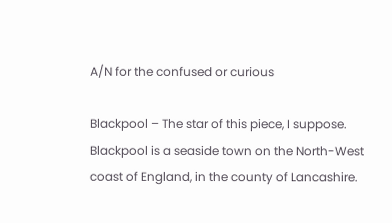A/N for the confused or curious

Blackpool – The star of this piece, I suppose. Blackpool is a seaside town on the North-West coast of England, in the county of Lancashire.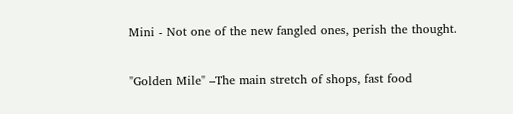Mini - Not one of the new fangled ones, perish the thought.

"Golden Mile" –The main stretch of shops, fast food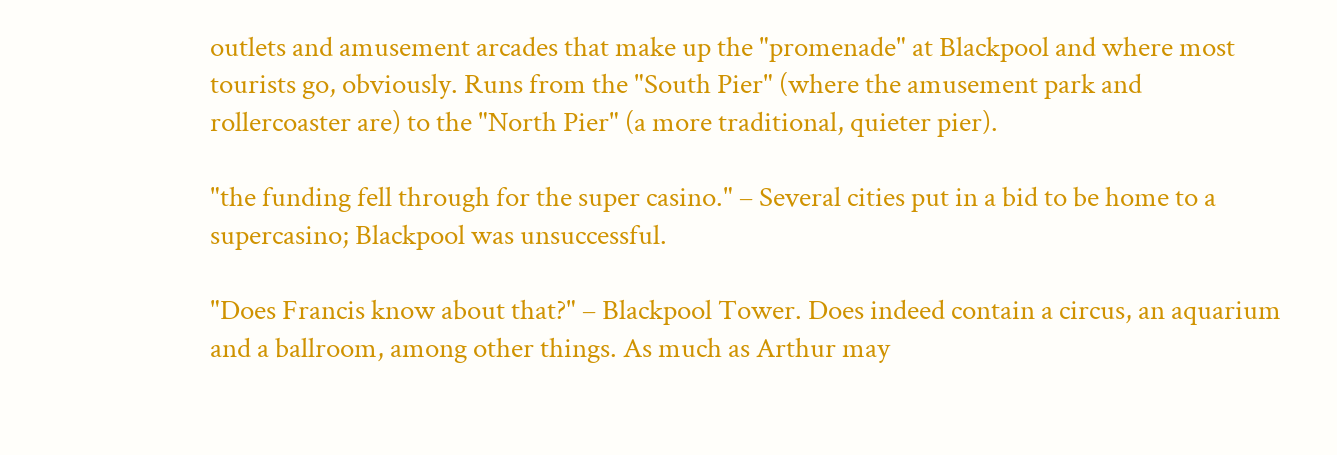outlets and amusement arcades that make up the "promenade" at Blackpool and where most tourists go, obviously. Runs from the "South Pier" (where the amusement park and rollercoaster are) to the "North Pier" (a more traditional, quieter pier).

"the funding fell through for the super casino." – Several cities put in a bid to be home to a supercasino; Blackpool was unsuccessful.

"Does Francis know about that?" – Blackpool Tower. Does indeed contain a circus, an aquarium and a ballroom, among other things. As much as Arthur may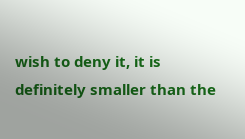wish to deny it, it is definitely smaller than the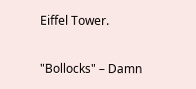Eiffel Tower.

"Bollocks" – Damn